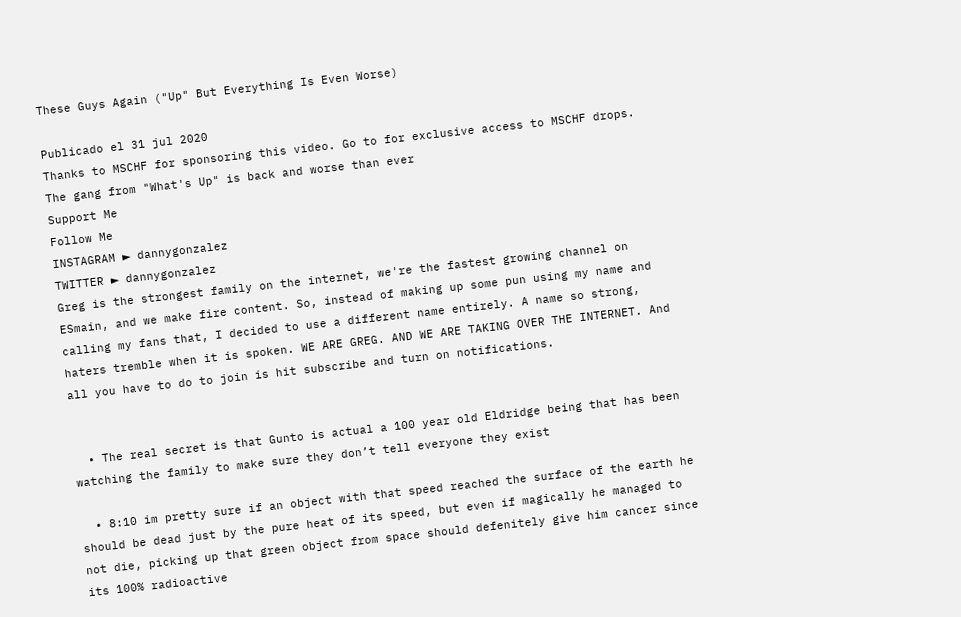These Guys Again ("Up" But Everything Is Even Worse)

Publicado el 31 jul 2020
Thanks to MSCHF for sponsoring this video. Go to for exclusive access to MSCHF drops.
The gang from "What's Up" is back and worse than ever
Support Me
Follow Me
INSTAGRAM ► dannygonzalez
TWITTER ► dannygonzalez
Greg is the strongest family on the internet, we're the fastest growing channel on ESmain, and we make fire content. So, instead of making up some pun using my name and calling my fans that, I decided to use a different name entirely. A name so strong, haters tremble when it is spoken. WE ARE GREG. AND WE ARE TAKING OVER THE INTERNET. And all you have to do to join is hit subscribe and turn on notifications.


  • The real secret is that Gunto is actual a 100 year old Eldridge being that has been watching the family to make sure they don’t tell everyone they exist

  • 8:10 im pretty sure if an object with that speed reached the surface of the earth he should be dead just by the pure heat of its speed, but even if magically he managed to not die, picking up that green object from space should defenitely give him cancer since its 100% radioactive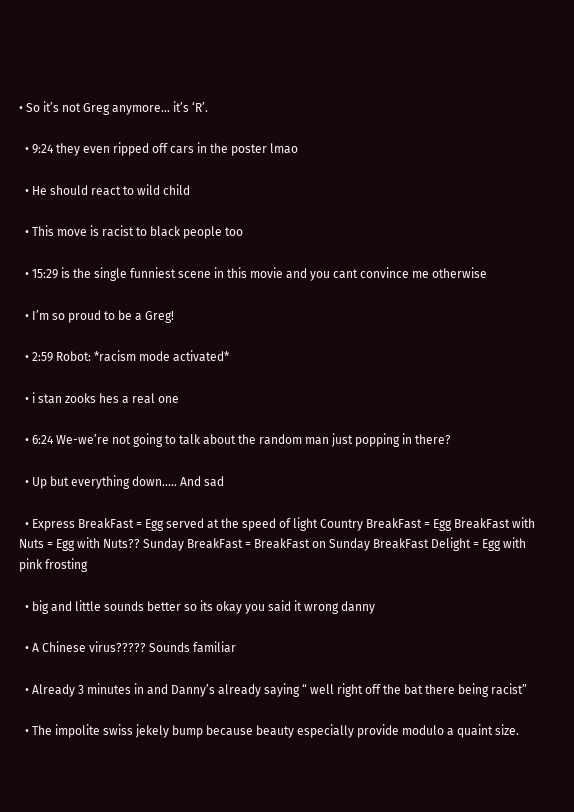• So it’s not Greg anymore... it’s ‘R’.

  • 9:24 they even ripped off cars in the poster lmao

  • He should react to wild child

  • This move is racist to black people too

  • 15:29 is the single funniest scene in this movie and you cant convince me otherwise

  • I’m so proud to be a Greg!

  • 2:59 Robot: *racism mode activated*

  • i stan zooks hes a real one

  • 6:24 We-we’re not going to talk about the random man just popping in there?

  • Up but everything down..... And sad

  • Express BreakFast = Egg served at the speed of light Country BreakFast = Egg BreakFast with Nuts = Egg with Nuts?? Sunday BreakFast = BreakFast on Sunday BreakFast Delight = Egg with pink frosting

  • big and little sounds better so its okay you said it wrong danny

  • A Chinese virus????? Sounds familiar

  • Already 3 minutes in and Danny’s already saying “ well right off the bat there being racist”

  • The impolite swiss jekely bump because beauty especially provide modulo a quaint size.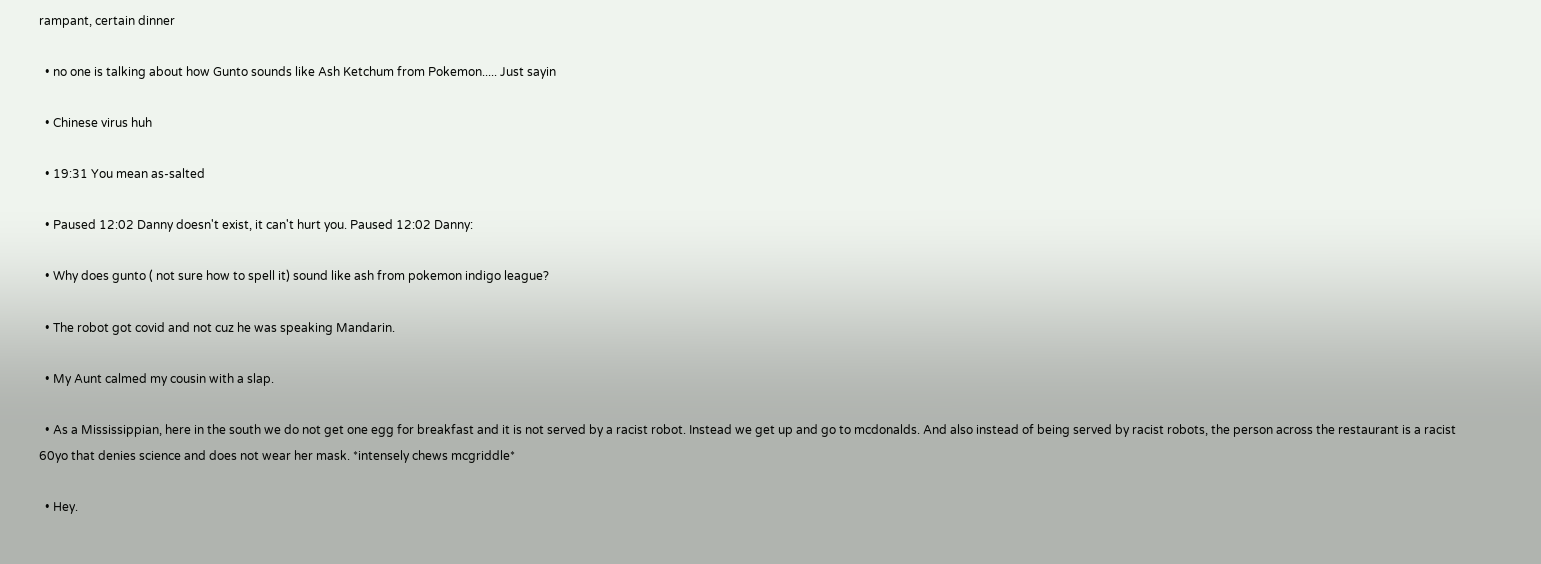rampant, certain dinner

  • no one is talking about how Gunto sounds like Ash Ketchum from Pokemon..... Just sayin

  • Chinese virus huh

  • 19:31 You mean as-salted

  • Paused 12:02 Danny doesn't exist, it can't hurt you. Paused 12:02 Danny:

  • Why does gunto ( not sure how to spell it) sound like ash from pokemon indigo league?

  • The robot got covid and not cuz he was speaking Mandarin.

  • My Aunt calmed my cousin with a slap.

  • As a Mississippian, here in the south we do not get one egg for breakfast and it is not served by a racist robot. Instead we get up and go to mcdonalds. And also instead of being served by racist robots, the person across the restaurant is a racist 60yo that denies science and does not wear her mask. *intensely chews mcgriddle*

  • Hey.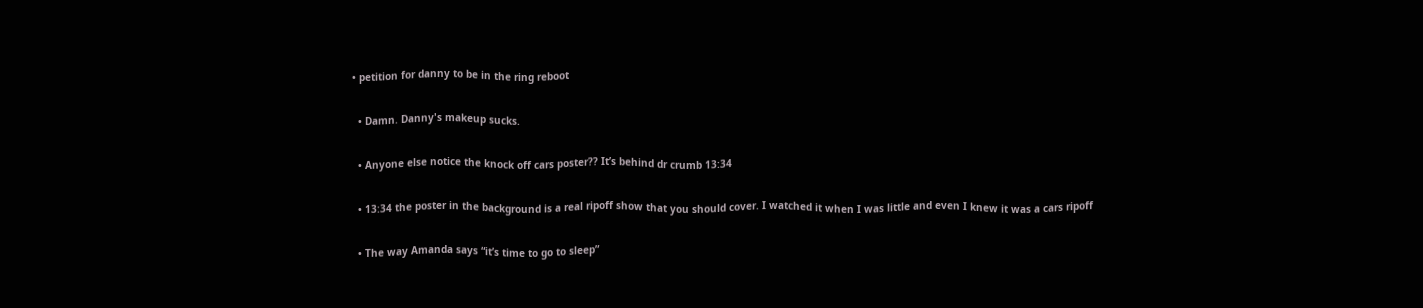• petition for danny to be in the ring reboot

  • Damn. Danny's makeup sucks.

  • Anyone else notice the knock off cars poster?? It’s behind dr crumb 13:34

  • 13:34 the poster in the background is a real ripoff show that you should cover. I watched it when I was little and even I knew it was a cars ripoff

  • The way Amanda says “it’s time to go to sleep”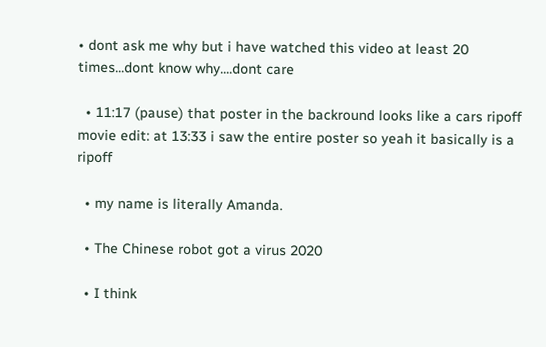• dont ask me why but i have watched this video at least 20 times...dont know why....dont care

  • 11:17 (pause) that poster in the backround looks like a cars ripoff movie edit: at 13:33 i saw the entire poster so yeah it basically is a ripoff

  • my name is literally Amanda.

  • The Chinese robot got a virus 2020

  • I think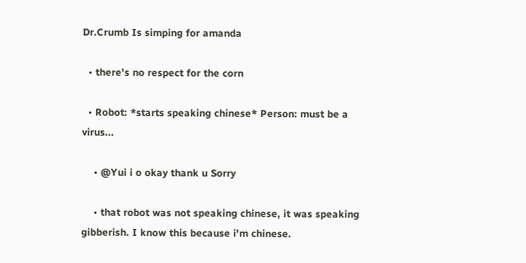Dr.Crumb Is simping for amanda

  • there's no respect for the corn

  • Robot: *starts speaking chinese* Person: must be a virus...

    • @Yui i o okay thank u Sorry

    • that robot was not speaking chinese, it was speaking gibberish. I know this because i'm chinese.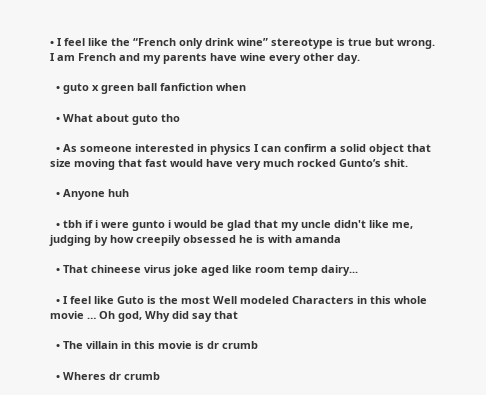• I feel like the “French only drink wine” stereotype is true but wrong. I am French and my parents have wine every other day.

  • guto x green ball fanfiction when

  • What about guto tho

  • As someone interested in physics I can confirm a solid object that size moving that fast would have very much rocked Gunto’s shit.

  • Anyone huh

  • tbh if i were gunto i would be glad that my uncle didn't like me, judging by how creepily obsessed he is with amanda

  • That chineese virus joke aged like room temp dairy...

  • I feel like Guto is the most Well modeled Characters in this whole movie … Oh god, Why did say that

  • The villain in this movie is dr crumb

  • Wheres dr crumb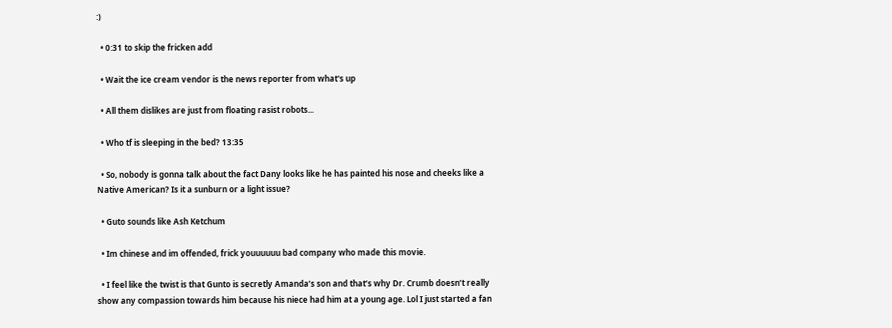:)

  • 0:31 to skip the fricken add

  • Wait the ice cream vendor is the news reporter from what's up

  • All them dislikes are just from floating rasist robots...

  • Who tf is sleeping in the bed? 13:35

  • So, nobody is gonna talk about the fact Dany looks like he has painted his nose and cheeks like a Native American? Is it a sunburn or a light issue?

  • Guto sounds like Ash Ketchum

  • Im chinese and im offended, frick youuuuuu bad company who made this movie.

  • I feel like the twist is that Gunto is secretly Amanda’s son and that’s why Dr. Crumb doesn’t really show any compassion towards him because his niece had him at a young age. Lol I just started a fan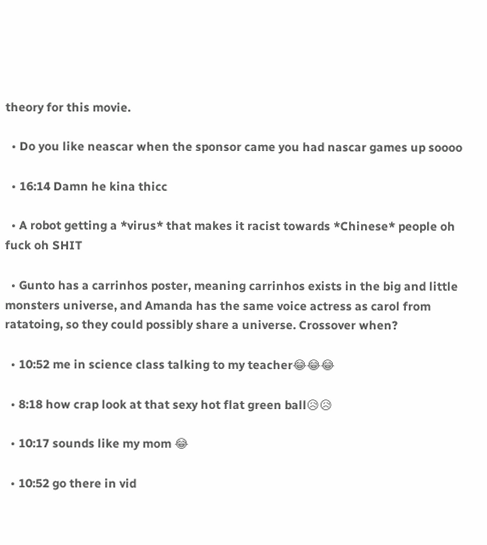theory for this movie.

  • Do you like neascar when the sponsor came you had nascar games up soooo

  • 16:14 Damn he kina thicc

  • A robot getting a *virus* that makes it racist towards *Chinese* people oh fuck oh SHIT

  • Gunto has a carrinhos poster, meaning carrinhos exists in the big and little monsters universe, and Amanda has the same voice actress as carol from ratatoing, so they could possibly share a universe. Crossover when?

  • 10:52 me in science class talking to my teacher😂😂😂

  • 8:18 how crap look at that sexy hot flat green ball😥😥

  • 10:17 sounds like my mom 😂

  • 10:52 go there in vid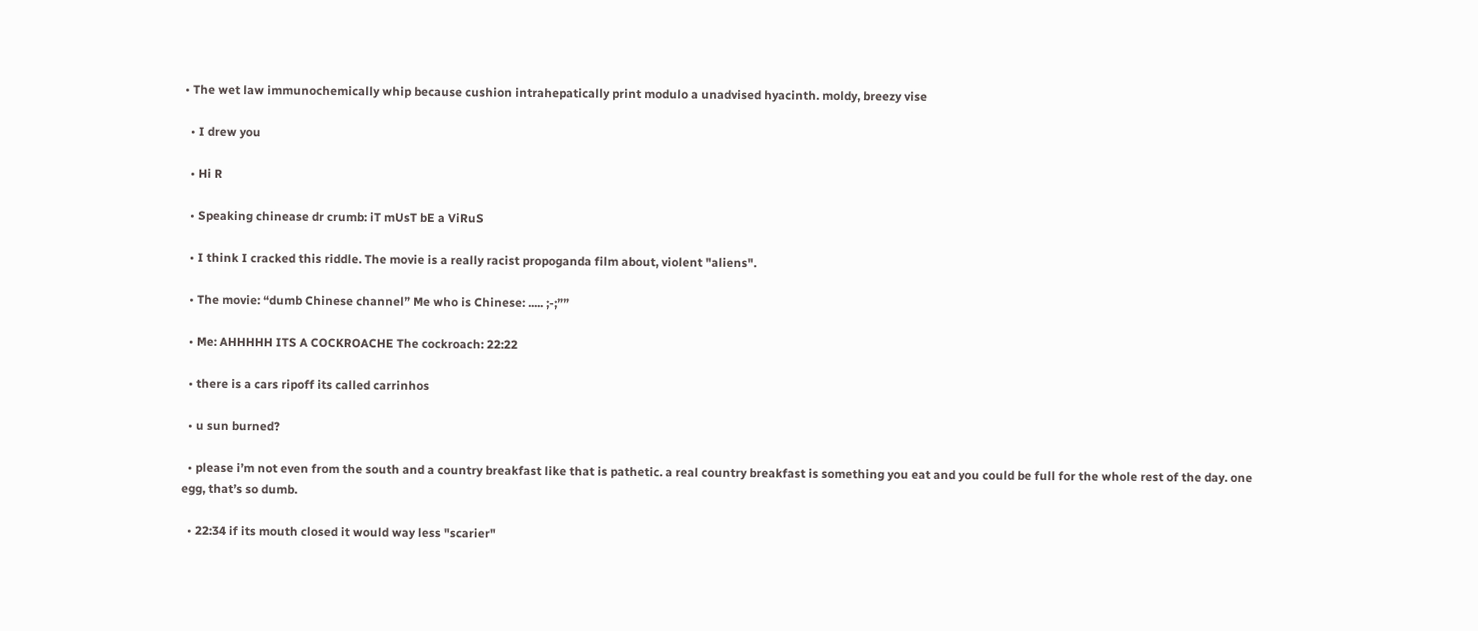• The wet law immunochemically whip because cushion intrahepatically print modulo a unadvised hyacinth. moldy, breezy vise

  • I drew you

  • Hi R

  • Speaking chinease dr crumb: iT mUsT bE a ViRuS

  • I think I cracked this riddle. The movie is a really racist propoganda film about, violent "aliens".

  • The movie: “dumb Chinese channel” Me who is Chinese: ..... ;-;””

  • Me: AHHHHH ITS A COCKROACHE The cockroach: 22:22

  • there is a cars ripoff its called carrinhos

  • u sun burned?

  • please i’m not even from the south and a country breakfast like that is pathetic. a real country breakfast is something you eat and you could be full for the whole rest of the day. one egg, that’s so dumb.

  • 22:34 if its mouth closed it would way less "scarier"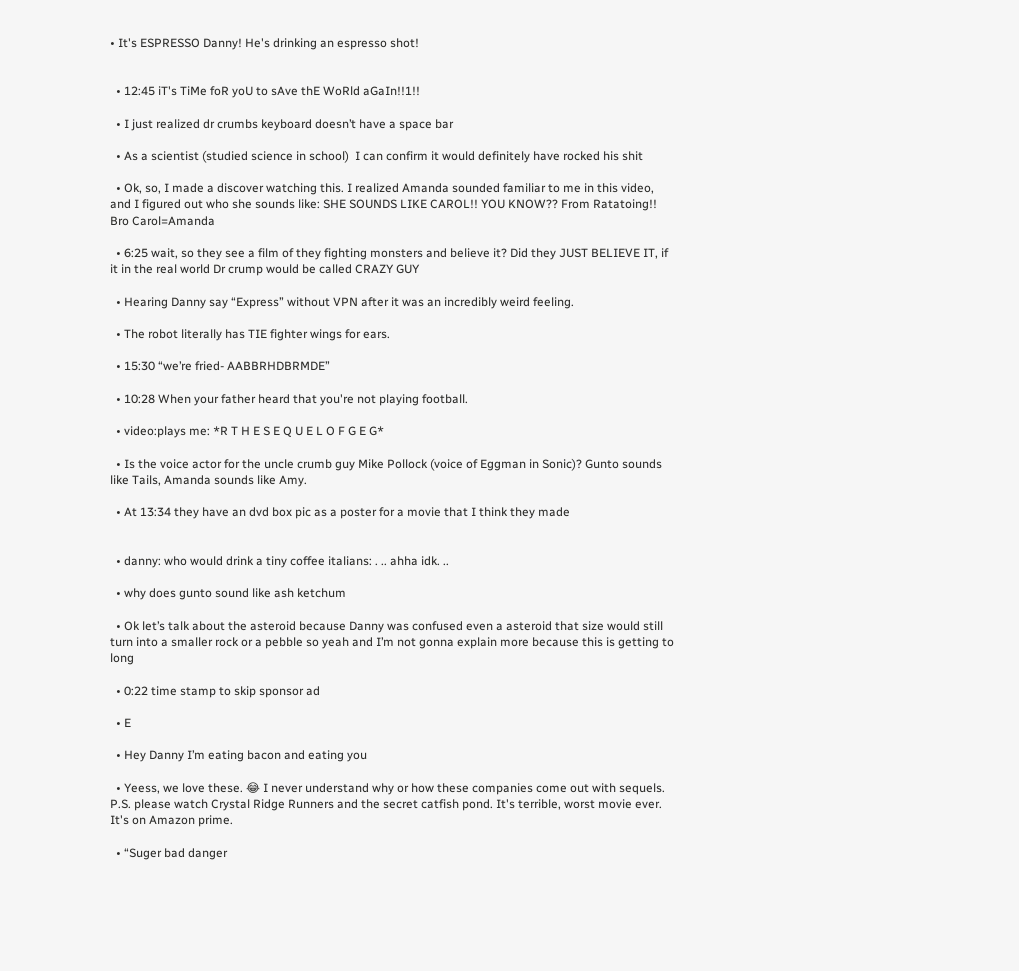• It's ESPRESSO Danny! He's drinking an espresso shot!


  • 12:45 iT's TiMe foR yoU to sAve thE WoRld aGaIn!!1!!

  • I just realized dr crumbs keyboard doesn’t have a space bar

  • As a scientist (studied science in school)  I can confirm it would definitely have rocked his shit

  • Ok, so, I made a discover watching this. I realized Amanda sounded familiar to me in this video, and I figured out who she sounds like: SHE SOUNDS LIKE CAROL!! YOU KNOW?? From Ratatoing!! Bro Carol=Amanda

  • 6:25 wait, so they see a film of they fighting monsters and believe it? Did they JUST BELIEVE IT, if it in the real world Dr crump would be called CRAZY GUY

  • Hearing Danny say “Express” without VPN after it was an incredibly weird feeling.

  • The robot literally has TIE fighter wings for ears.

  • 15:30 “we’re fried- AABBRHDBRMDE”

  • 10:28 When your father heard that you're not playing football.

  • video:plays me: *R T H E S E Q U E L O F G E G*

  • Is the voice actor for the uncle crumb guy Mike Pollock (voice of Eggman in Sonic)? Gunto sounds like Tails, Amanda sounds like Amy.

  • At 13:34 they have an dvd box pic as a poster for a movie that I think they made


  • danny: who would drink a tiny coffee italians: . .. ahha idk. ..

  • why does gunto sound like ash ketchum

  • Ok let’s talk about the asteroid because Danny was confused even a asteroid that size would still turn into a smaller rock or a pebble so yeah and I’m not gonna explain more because this is getting to long

  • 0:22 time stamp to skip sponsor ad

  • E

  • Hey Danny I’m eating bacon and eating you

  • Yeess, we love these. 😂 I never understand why or how these companies come out with sequels. P.S. please watch Crystal Ridge Runners and the secret catfish pond. It's terrible, worst movie ever. It's on Amazon prime.

  • “Suger bad danger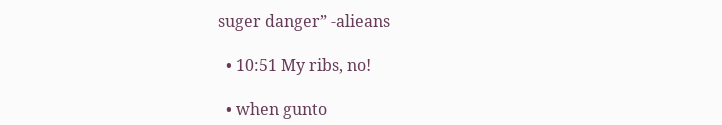suger danger” -alieans

  • 10:51 My ribs, no!

  • when gunto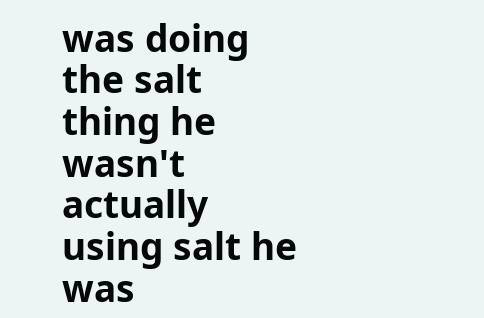was doing the salt thing he wasn't actually using salt he was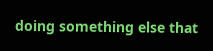doing something else that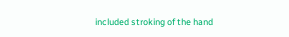included stroking of the hand